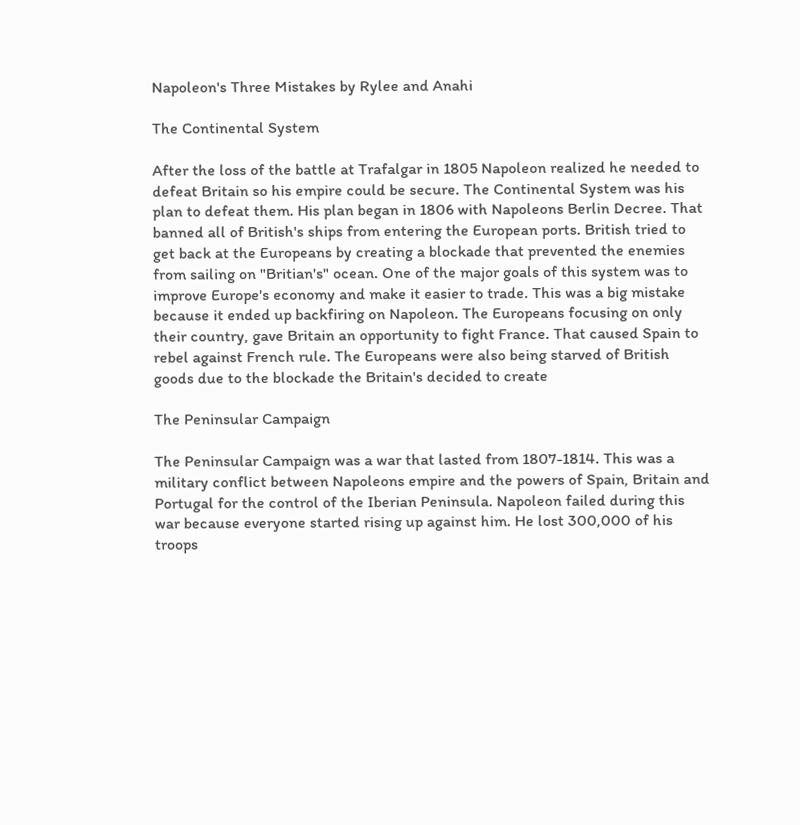Napoleon's Three Mistakes by Rylee and Anahi

The Continental System

After the loss of the battle at Trafalgar in 1805 Napoleon realized he needed to defeat Britain so his empire could be secure. The Continental System was his plan to defeat them. His plan began in 1806 with Napoleons Berlin Decree. That banned all of British's ships from entering the European ports. British tried to get back at the Europeans by creating a blockade that prevented the enemies from sailing on "Britian's" ocean. One of the major goals of this system was to improve Europe's economy and make it easier to trade. This was a big mistake because it ended up backfiring on Napoleon. The Europeans focusing on only their country, gave Britain an opportunity to fight France. That caused Spain to rebel against French rule. The Europeans were also being starved of British goods due to the blockade the Britain's decided to create

The Peninsular Campaign

The Peninsular Campaign was a war that lasted from 1807-1814. This was a military conflict between Napoleons empire and the powers of Spain, Britain and Portugal for the control of the Iberian Peninsula. Napoleon failed during this war because everyone started rising up against him. He lost 300,000 of his troops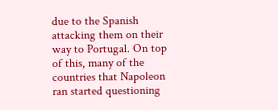due to the Spanish attacking them on their way to Portugal. On top of this, many of the countries that Napoleon ran started questioning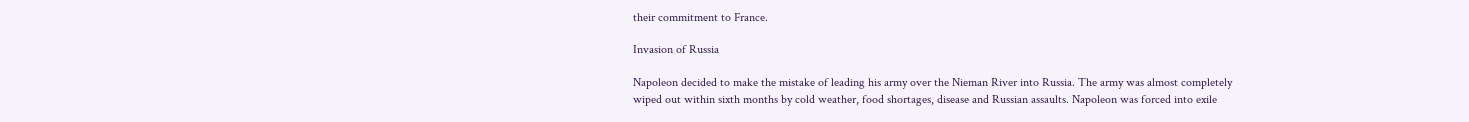their commitment to France.

Invasion of Russia

Napoleon decided to make the mistake of leading his army over the Nieman River into Russia. The army was almost completely wiped out within sixth months by cold weather, food shortages, disease and Russian assaults. Napoleon was forced into exile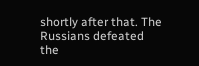shortly after that. The Russians defeated the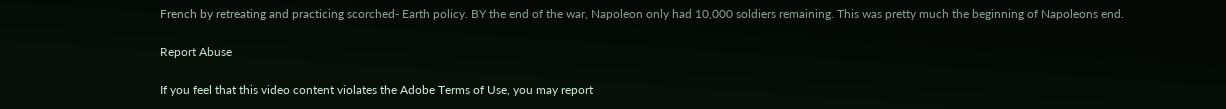French by retreating and practicing scorched- Earth policy. BY the end of the war, Napoleon only had 10,000 soldiers remaining. This was pretty much the beginning of Napoleons end.

Report Abuse

If you feel that this video content violates the Adobe Terms of Use, you may report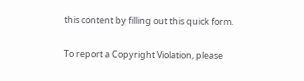this content by filling out this quick form.

To report a Copyright Violation, please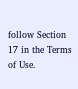follow Section 17 in the Terms of Use.